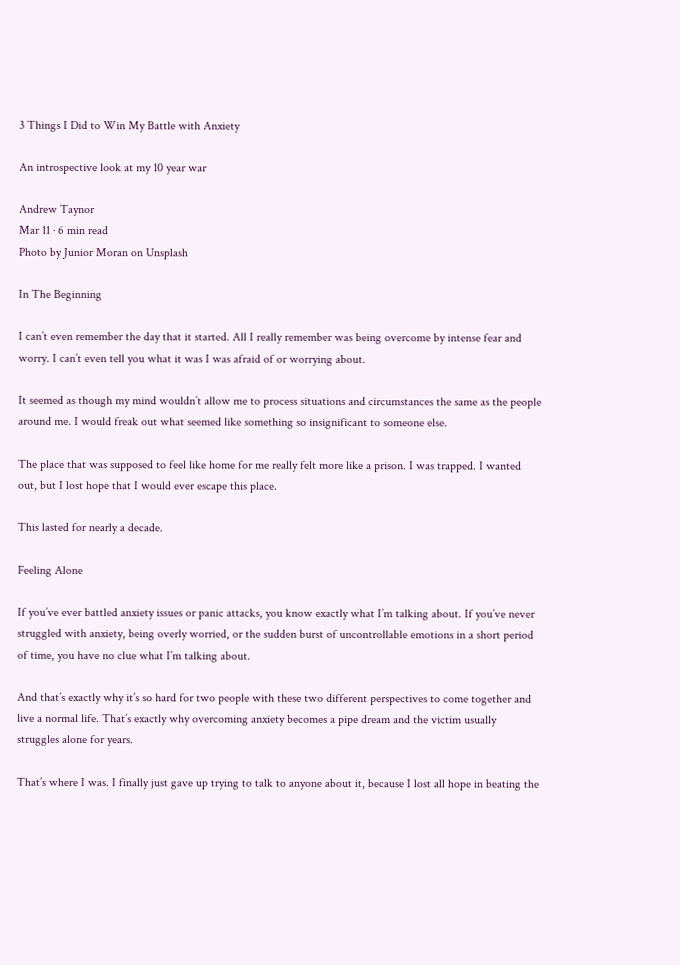3 Things I Did to Win My Battle with Anxiety

An introspective look at my 10 year war

Andrew Taynor
Mar 11 · 6 min read
Photo by Junior Moran on Unsplash

In The Beginning

I can’t even remember the day that it started. All I really remember was being overcome by intense fear and worry. I can’t even tell you what it was I was afraid of or worrying about.

It seemed as though my mind wouldn’t allow me to process situations and circumstances the same as the people around me. I would freak out what seemed like something so insignificant to someone else.

The place that was supposed to feel like home for me really felt more like a prison. I was trapped. I wanted out, but I lost hope that I would ever escape this place.

This lasted for nearly a decade.

Feeling Alone

If you’ve ever battled anxiety issues or panic attacks, you know exactly what I’m talking about. If you’ve never struggled with anxiety, being overly worried, or the sudden burst of uncontrollable emotions in a short period of time, you have no clue what I’m talking about.

And that’s exactly why it’s so hard for two people with these two different perspectives to come together and live a normal life. That’s exactly why overcoming anxiety becomes a pipe dream and the victim usually struggles alone for years.

That’s where I was. I finally just gave up trying to talk to anyone about it, because I lost all hope in beating the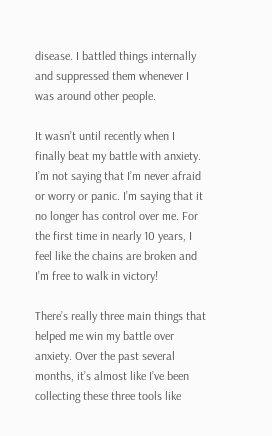disease. I battled things internally and suppressed them whenever I was around other people.

It wasn’t until recently when I finally beat my battle with anxiety. I’m not saying that I’m never afraid or worry or panic. I’m saying that it no longer has control over me. For the first time in nearly 10 years, I feel like the chains are broken and I’m free to walk in victory!

There’s really three main things that helped me win my battle over anxiety. Over the past several months, it’s almost like I’ve been collecting these three tools like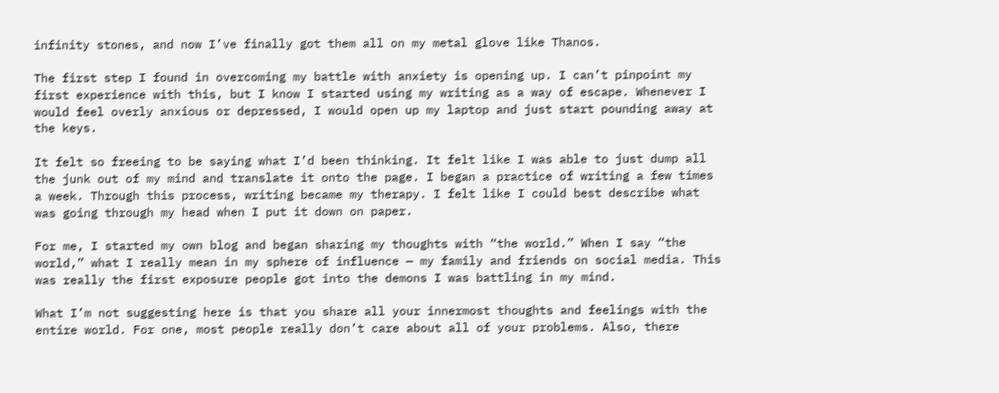infinity stones, and now I’ve finally got them all on my metal glove like Thanos.

The first step I found in overcoming my battle with anxiety is opening up. I can’t pinpoint my first experience with this, but I know I started using my writing as a way of escape. Whenever I would feel overly anxious or depressed, I would open up my laptop and just start pounding away at the keys.

It felt so freeing to be saying what I’d been thinking. It felt like I was able to just dump all the junk out of my mind and translate it onto the page. I began a practice of writing a few times a week. Through this process, writing became my therapy. I felt like I could best describe what was going through my head when I put it down on paper.

For me, I started my own blog and began sharing my thoughts with “the world.” When I say “the world,” what I really mean in my sphere of influence — my family and friends on social media. This was really the first exposure people got into the demons I was battling in my mind.

What I’m not suggesting here is that you share all your innermost thoughts and feelings with the entire world. For one, most people really don’t care about all of your problems. Also, there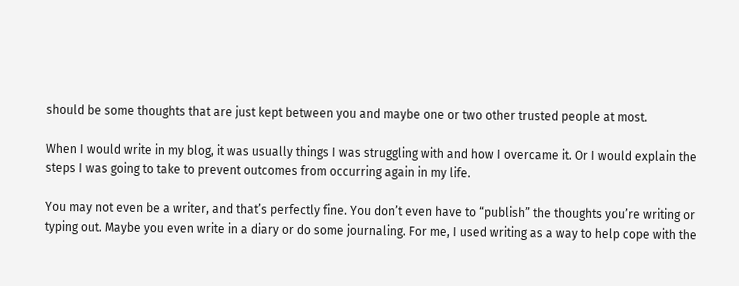should be some thoughts that are just kept between you and maybe one or two other trusted people at most.

When I would write in my blog, it was usually things I was struggling with and how I overcame it. Or I would explain the steps I was going to take to prevent outcomes from occurring again in my life.

You may not even be a writer, and that’s perfectly fine. You don’t even have to “publish” the thoughts you’re writing or typing out. Maybe you even write in a diary or do some journaling. For me, I used writing as a way to help cope with the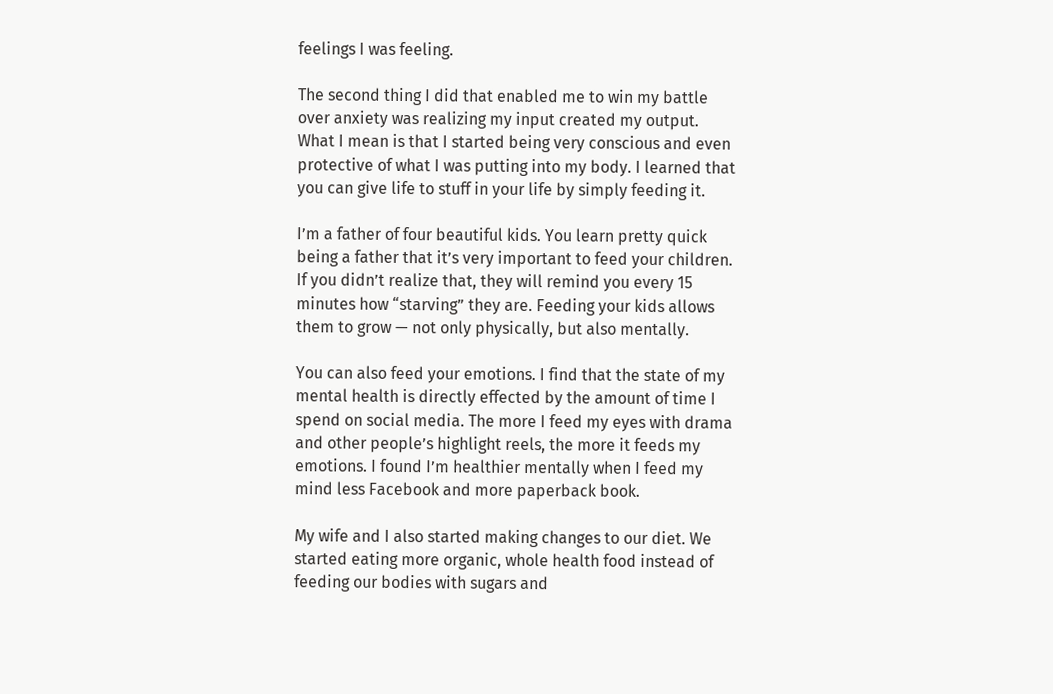feelings I was feeling.

The second thing I did that enabled me to win my battle over anxiety was realizing my input created my output. What I mean is that I started being very conscious and even protective of what I was putting into my body. I learned that you can give life to stuff in your life by simply feeding it.

I’m a father of four beautiful kids. You learn pretty quick being a father that it’s very important to feed your children. If you didn’t realize that, they will remind you every 15 minutes how “starving” they are. Feeding your kids allows them to grow — not only physically, but also mentally.

You can also feed your emotions. I find that the state of my mental health is directly effected by the amount of time I spend on social media. The more I feed my eyes with drama and other people’s highlight reels, the more it feeds my emotions. I found I’m healthier mentally when I feed my mind less Facebook and more paperback book.

My wife and I also started making changes to our diet. We started eating more organic, whole health food instead of feeding our bodies with sugars and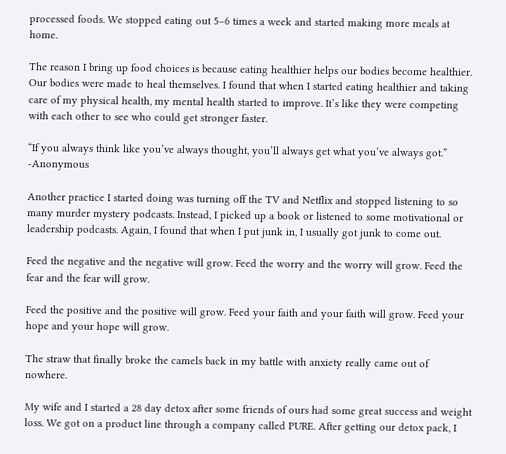processed foods. We stopped eating out 5–6 times a week and started making more meals at home.

The reason I bring up food choices is because eating healthier helps our bodies become healthier. Our bodies were made to heal themselves. I found that when I started eating healthier and taking care of my physical health, my mental health started to improve. It’s like they were competing with each other to see who could get stronger faster.

“If you always think like you’ve always thought, you’ll always get what you’ve always got.” -Anonymous

Another practice I started doing was turning off the TV and Netflix and stopped listening to so many murder mystery podcasts. Instead, I picked up a book or listened to some motivational or leadership podcasts. Again, I found that when I put junk in, I usually got junk to come out.

Feed the negative and the negative will grow. Feed the worry and the worry will grow. Feed the fear and the fear will grow.

Feed the positive and the positive will grow. Feed your faith and your faith will grow. Feed your hope and your hope will grow.

The straw that finally broke the camels back in my battle with anxiety really came out of nowhere.

My wife and I started a 28 day detox after some friends of ours had some great success and weight loss. We got on a product line through a company called PURE. After getting our detox pack, I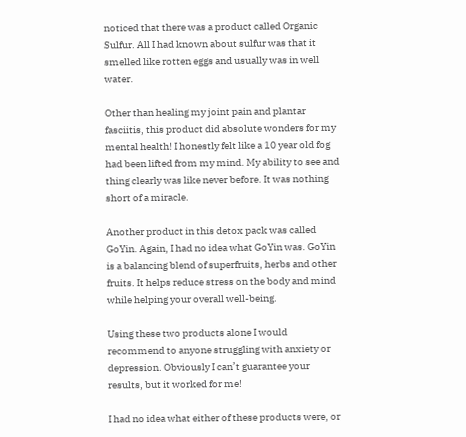noticed that there was a product called Organic Sulfur. All I had known about sulfur was that it smelled like rotten eggs and usually was in well water.

Other than healing my joint pain and plantar fasciitis, this product did absolute wonders for my mental health! I honestly felt like a 10 year old fog had been lifted from my mind. My ability to see and thing clearly was like never before. It was nothing short of a miracle.

Another product in this detox pack was called GoYin. Again, I had no idea what GoYin was. GoYin is a balancing blend of superfruits, herbs and other fruits. It helps reduce stress on the body and mind while helping your overall well-being.

Using these two products alone I would recommend to anyone struggling with anxiety or depression. Obviously I can’t guarantee your results, but it worked for me!

I had no idea what either of these products were, or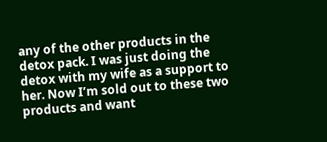any of the other products in the detox pack. I was just doing the detox with my wife as a support to her. Now I’m sold out to these two products and want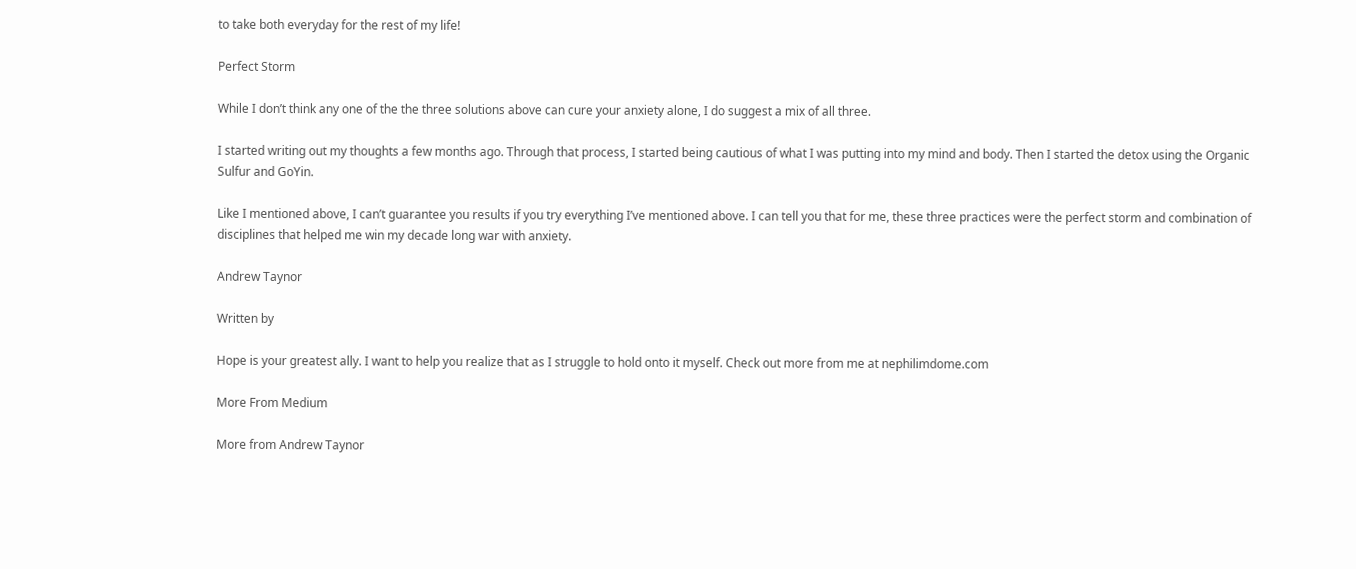to take both everyday for the rest of my life!

Perfect Storm

While I don’t think any one of the the three solutions above can cure your anxiety alone, I do suggest a mix of all three.

I started writing out my thoughts a few months ago. Through that process, I started being cautious of what I was putting into my mind and body. Then I started the detox using the Organic Sulfur and GoYin.

Like I mentioned above, I can’t guarantee you results if you try everything I’ve mentioned above. I can tell you that for me, these three practices were the perfect storm and combination of disciplines that helped me win my decade long war with anxiety.

Andrew Taynor

Written by

Hope is your greatest ally. I want to help you realize that as I struggle to hold onto it myself. Check out more from me at nephilimdome.com

More From Medium

More from Andrew Taynor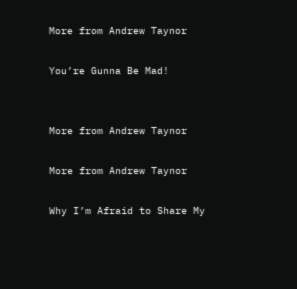More from Andrew Taynor

You’re Gunna Be Mad!


More from Andrew Taynor

More from Andrew Taynor

Why I’m Afraid to Share My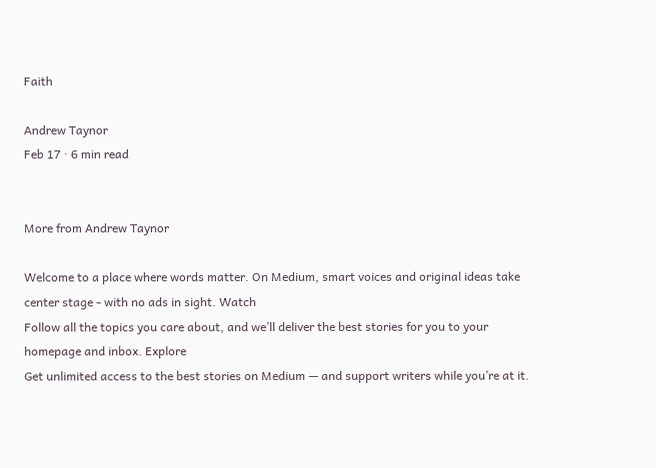Faith

Andrew Taynor
Feb 17 · 6 min read


More from Andrew Taynor

Welcome to a place where words matter. On Medium, smart voices and original ideas take center stage - with no ads in sight. Watch
Follow all the topics you care about, and we’ll deliver the best stories for you to your homepage and inbox. Explore
Get unlimited access to the best stories on Medium — and support writers while you’re at it.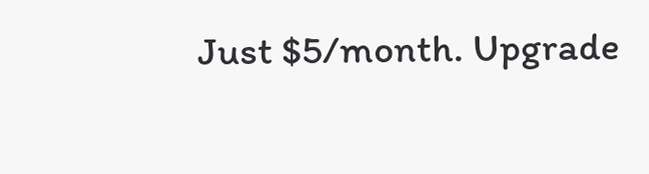Just $5/month. Upgrade